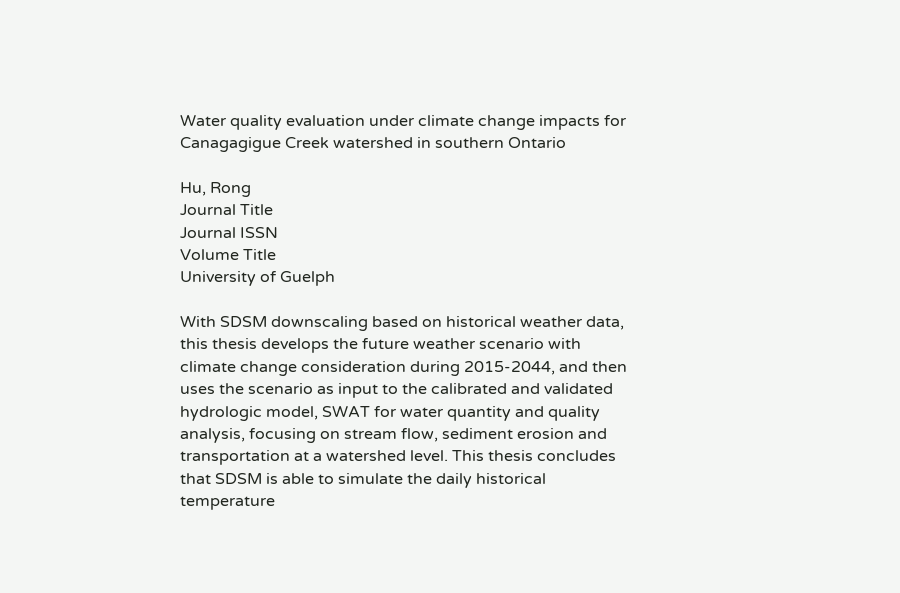Water quality evaluation under climate change impacts for Canagagigue Creek watershed in southern Ontario

Hu, Rong
Journal Title
Journal ISSN
Volume Title
University of Guelph

With SDSM downscaling based on historical weather data, this thesis develops the future weather scenario with climate change consideration during 2015-2044, and then uses the scenario as input to the calibrated and validated hydrologic model, SWAT for water quantity and quality analysis, focusing on stream flow, sediment erosion and transportation at a watershed level. This thesis concludes that SDSM is able to simulate the daily historical temperature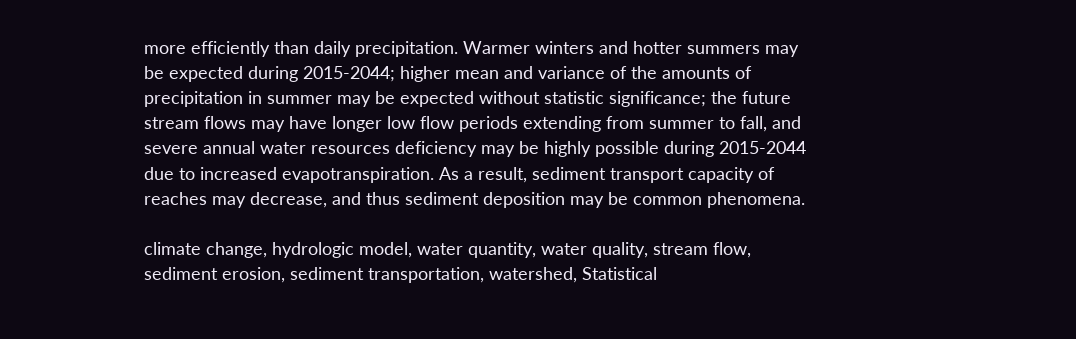more efficiently than daily precipitation. Warmer winters and hotter summers may be expected during 2015-2044; higher mean and variance of the amounts of precipitation in summer may be expected without statistic significance; the future stream flows may have longer low flow periods extending from summer to fall, and severe annual water resources deficiency may be highly possible during 2015-2044 due to increased evapotranspiration. As a result, sediment transport capacity of reaches may decrease, and thus sediment deposition may be common phenomena.

climate change, hydrologic model, water quantity, water quality, stream flow, sediment erosion, sediment transportation, watershed, Statistical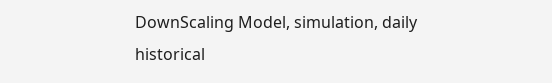DownScaling Model, simulation, daily historical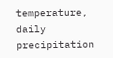temperature, daily precipitation